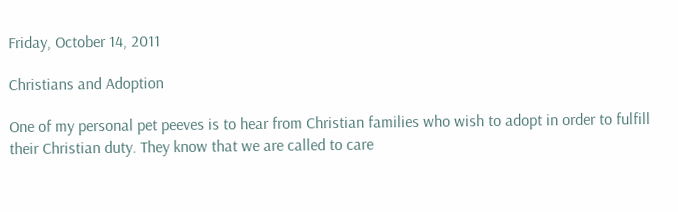Friday, October 14, 2011

Christians and Adoption

One of my personal pet peeves is to hear from Christian families who wish to adopt in order to fulfill their Christian duty. They know that we are called to care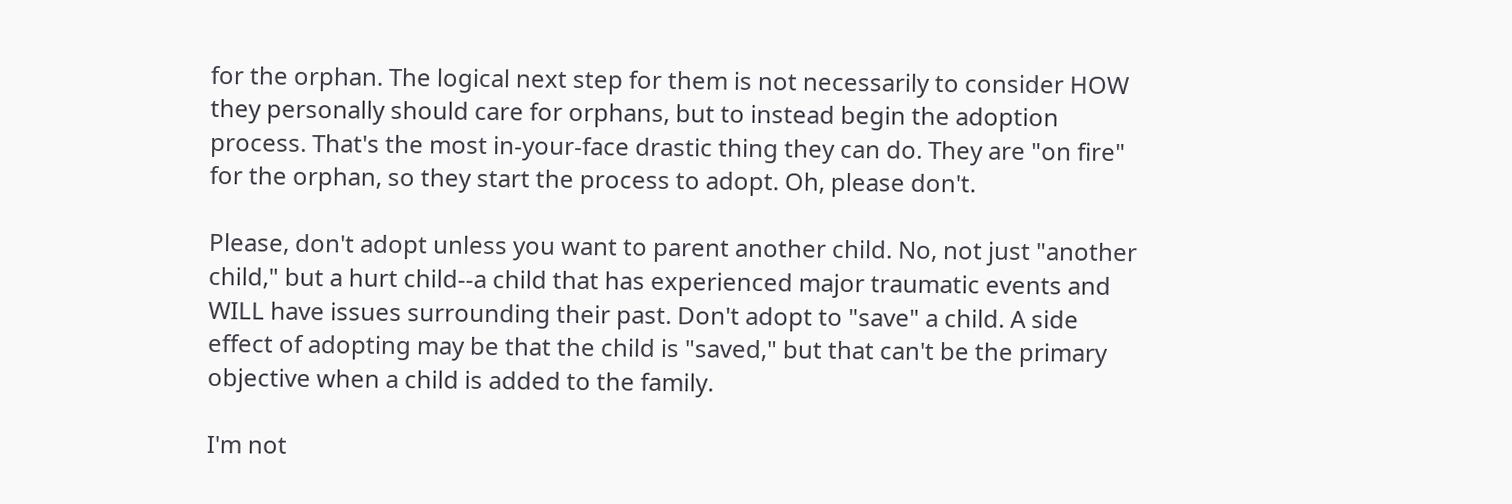for the orphan. The logical next step for them is not necessarily to consider HOW they personally should care for orphans, but to instead begin the adoption process. That's the most in-your-face drastic thing they can do. They are "on fire" for the orphan, so they start the process to adopt. Oh, please don't.

Please, don't adopt unless you want to parent another child. No, not just "another child," but a hurt child--a child that has experienced major traumatic events and WILL have issues surrounding their past. Don't adopt to "save" a child. A side effect of adopting may be that the child is "saved," but that can't be the primary objective when a child is added to the family.

I'm not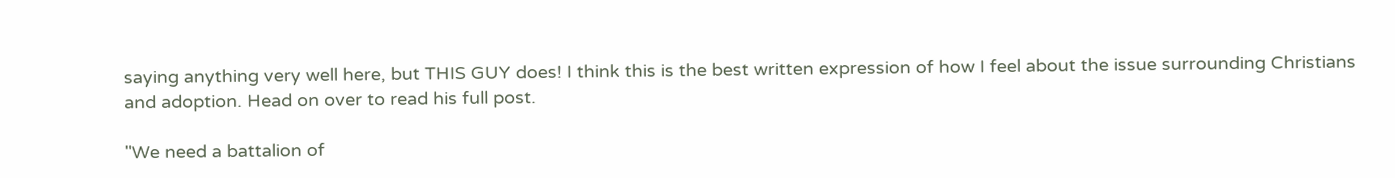saying anything very well here, but THIS GUY does! I think this is the best written expression of how I feel about the issue surrounding Christians and adoption. Head on over to read his full post.

"We need a battalion of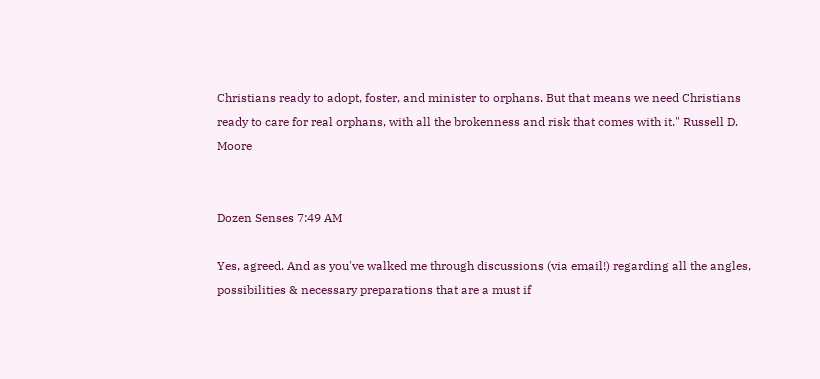Christians ready to adopt, foster, and minister to orphans. But that means we need Christians ready to care for real orphans, with all the brokenness and risk that comes with it." Russell D. Moore


Dozen Senses 7:49 AM

Yes, agreed. And as you've walked me through discussions (via email!) regarding all the angles, possibilities & necessary preparations that are a must if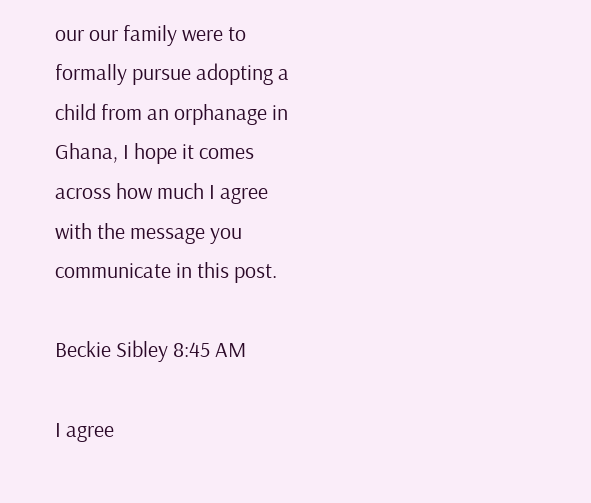our our family were to formally pursue adopting a child from an orphanage in Ghana, I hope it comes across how much I agree with the message you communicate in this post.

Beckie Sibley 8:45 AM

I agree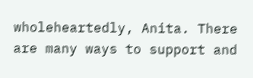wholeheartedly, Anita. There are many ways to support and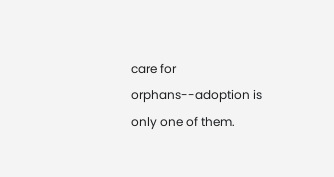care for orphans--adoption is only one of them.